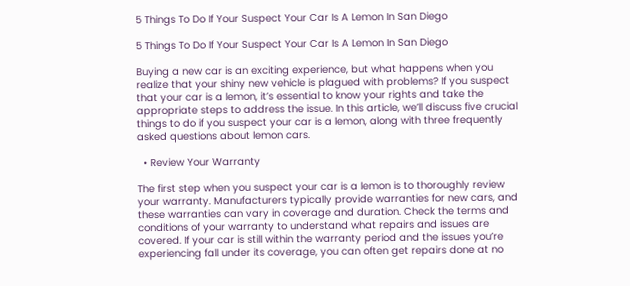5 Things To Do If Your Suspect Your Car Is A Lemon In San Diego

5 Things To Do If Your Suspect Your Car Is A Lemon In San Diego

Buying a new car is an exciting experience, but what happens when you realize that your shiny new vehicle is plagued with problems? If you suspect that your car is a lemon, it’s essential to know your rights and take the appropriate steps to address the issue. In this article, we’ll discuss five crucial things to do if you suspect your car is a lemon, along with three frequently asked questions about lemon cars.

  • Review Your Warranty

The first step when you suspect your car is a lemon is to thoroughly review your warranty. Manufacturers typically provide warranties for new cars, and these warranties can vary in coverage and duration. Check the terms and conditions of your warranty to understand what repairs and issues are covered. If your car is still within the warranty period and the issues you’re experiencing fall under its coverage, you can often get repairs done at no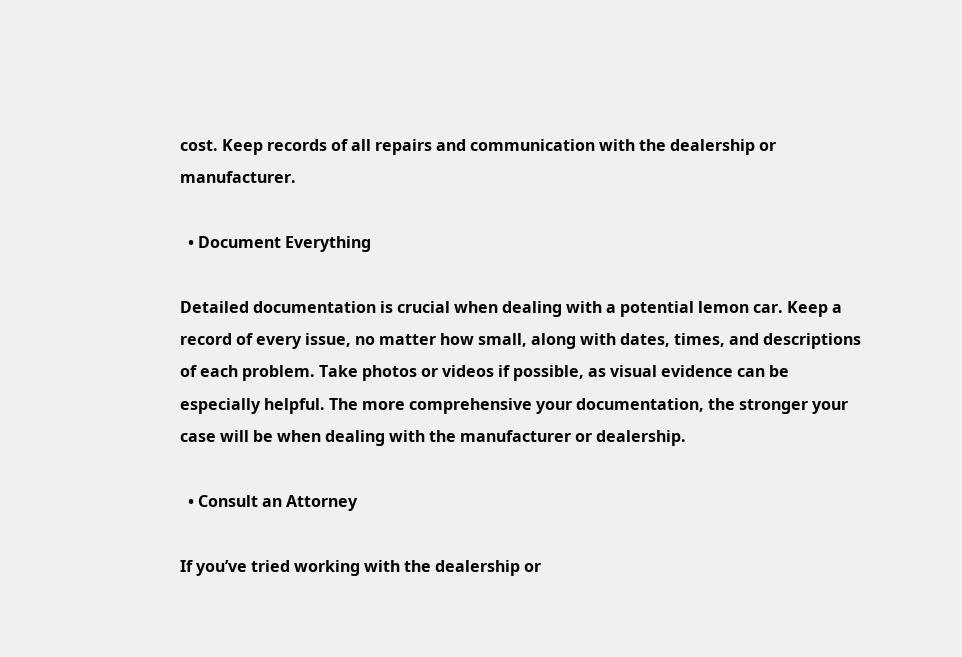cost. Keep records of all repairs and communication with the dealership or manufacturer.

  • Document Everything

Detailed documentation is crucial when dealing with a potential lemon car. Keep a record of every issue, no matter how small, along with dates, times, and descriptions of each problem. Take photos or videos if possible, as visual evidence can be especially helpful. The more comprehensive your documentation, the stronger your case will be when dealing with the manufacturer or dealership.

  • Consult an Attorney

If you’ve tried working with the dealership or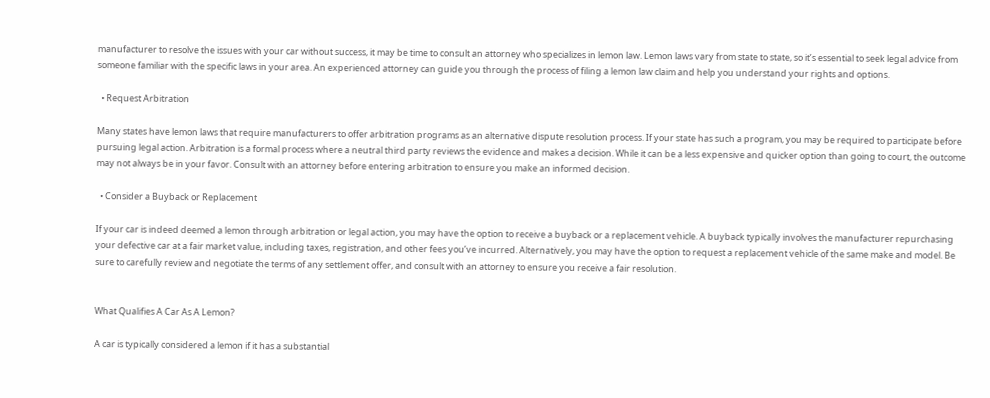manufacturer to resolve the issues with your car without success, it may be time to consult an attorney who specializes in lemon law. Lemon laws vary from state to state, so it’s essential to seek legal advice from someone familiar with the specific laws in your area. An experienced attorney can guide you through the process of filing a lemon law claim and help you understand your rights and options.

  • Request Arbitration

Many states have lemon laws that require manufacturers to offer arbitration programs as an alternative dispute resolution process. If your state has such a program, you may be required to participate before pursuing legal action. Arbitration is a formal process where a neutral third party reviews the evidence and makes a decision. While it can be a less expensive and quicker option than going to court, the outcome may not always be in your favor. Consult with an attorney before entering arbitration to ensure you make an informed decision.

  • Consider a Buyback or Replacement

If your car is indeed deemed a lemon through arbitration or legal action, you may have the option to receive a buyback or a replacement vehicle. A buyback typically involves the manufacturer repurchasing your defective car at a fair market value, including taxes, registration, and other fees you’ve incurred. Alternatively, you may have the option to request a replacement vehicle of the same make and model. Be sure to carefully review and negotiate the terms of any settlement offer, and consult with an attorney to ensure you receive a fair resolution.


What Qualifies A Car As A Lemon?

A car is typically considered a lemon if it has a substantial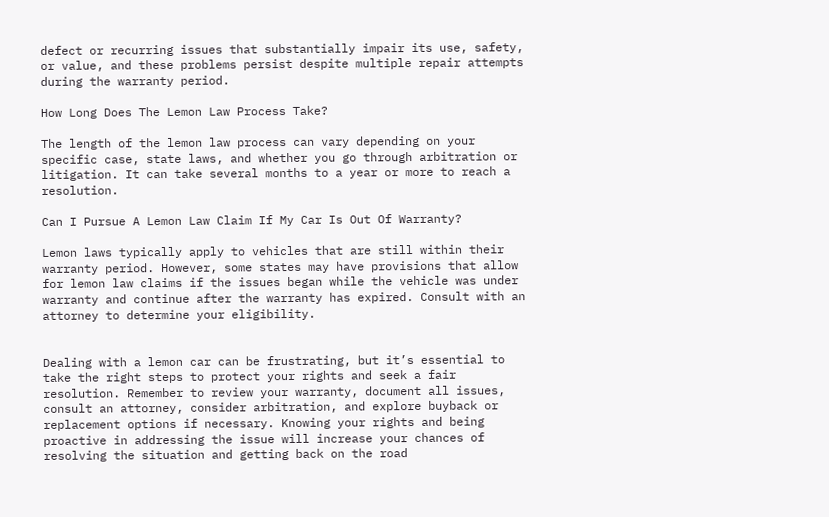defect or recurring issues that substantially impair its use, safety, or value, and these problems persist despite multiple repair attempts during the warranty period.

How Long Does The Lemon Law Process Take?

The length of the lemon law process can vary depending on your specific case, state laws, and whether you go through arbitration or litigation. It can take several months to a year or more to reach a resolution.

Can I Pursue A Lemon Law Claim If My Car Is Out Of Warranty?

Lemon laws typically apply to vehicles that are still within their warranty period. However, some states may have provisions that allow for lemon law claims if the issues began while the vehicle was under warranty and continue after the warranty has expired. Consult with an attorney to determine your eligibility.


Dealing with a lemon car can be frustrating, but it’s essential to take the right steps to protect your rights and seek a fair resolution. Remember to review your warranty, document all issues, consult an attorney, consider arbitration, and explore buyback or replacement options if necessary. Knowing your rights and being proactive in addressing the issue will increase your chances of resolving the situation and getting back on the road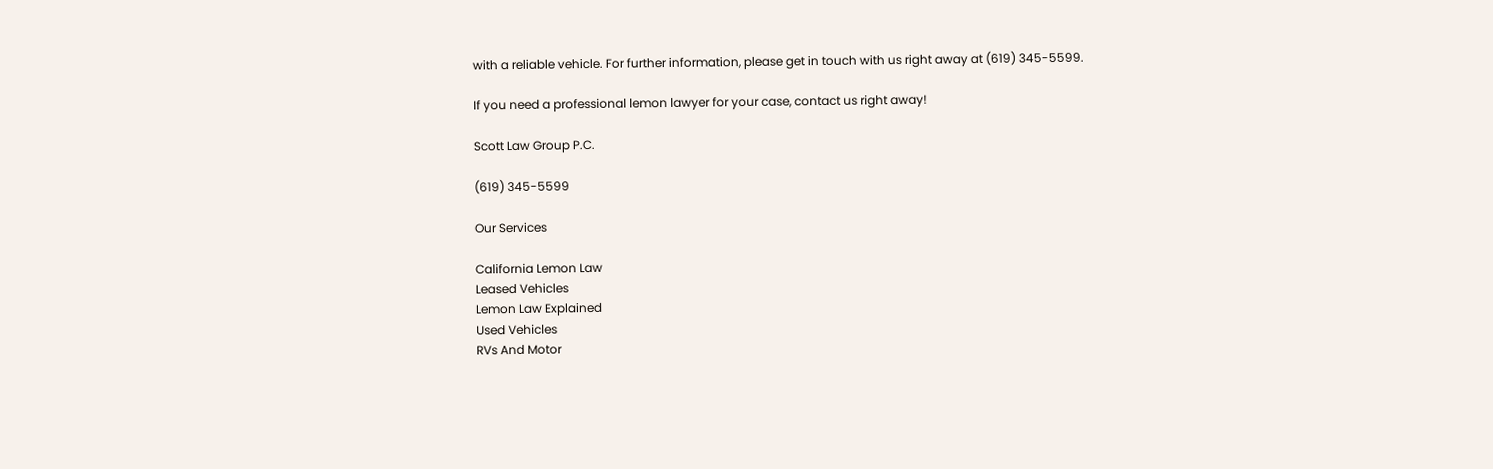with a reliable vehicle. For further information, please get in touch with us right away at (619) 345-5599.

If you need a professional lemon lawyer for your case, contact us right away!

Scott Law Group P.C.

(619) 345-5599

Our Services

California Lemon Law
Leased Vehicles
Lemon Law Explained
Used Vehicles
RVs And Motor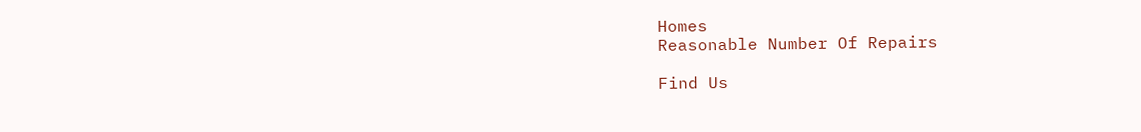Homes
Reasonable Number Of Repairs

Find Us